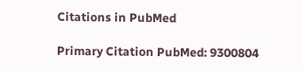Citations in PubMed

Primary Citation PubMed: 9300804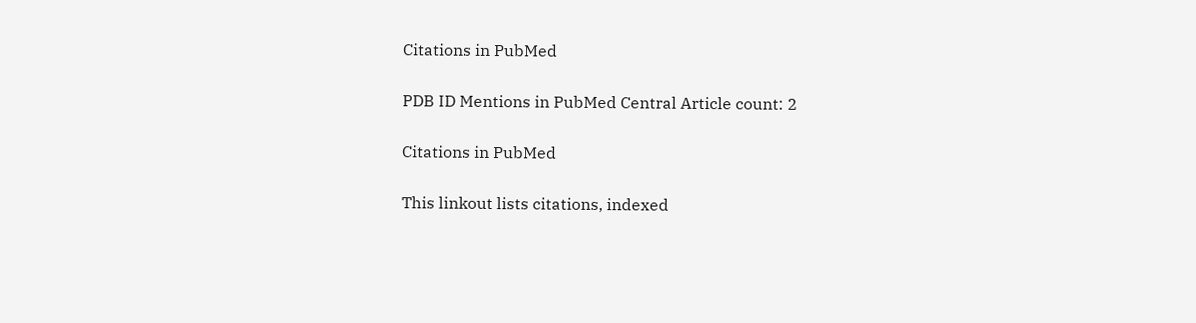Citations in PubMed

PDB ID Mentions in PubMed Central Article count: 2

Citations in PubMed

This linkout lists citations, indexed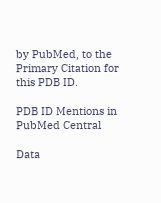by PubMed, to the Primary Citation for this PDB ID.

PDB ID Mentions in PubMed Central

Data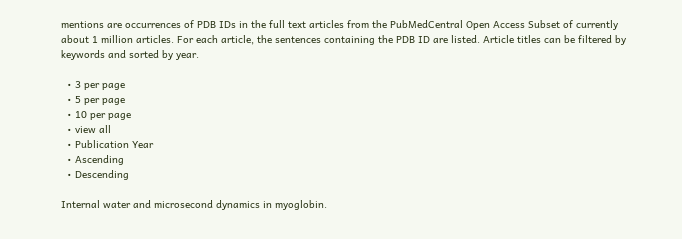mentions are occurrences of PDB IDs in the full text articles from the PubMedCentral Open Access Subset of currently about 1 million articles. For each article, the sentences containing the PDB ID are listed. Article titles can be filtered by keywords and sorted by year.

  • 3 per page
  • 5 per page
  • 10 per page
  • view all
  • Publication Year
  • Ascending
  • Descending

Internal water and microsecond dynamics in myoglobin.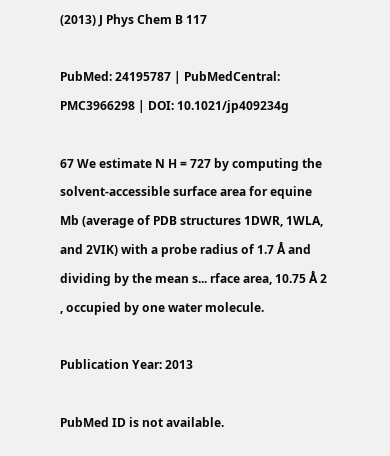(2013) J Phys Chem B 117

PubMed: 24195787 | PubMedCentral: PMC3966298 | DOI: 10.1021/jp409234g

67 We estimate N H = 727 by computing the solvent-accessible surface area for equine Mb (average of PDB structures 1DWR, 1WLA, and 2VIK) with a probe radius of 1.7 Å and dividing by the mean s... rface area, 10.75 Å 2 , occupied by one water molecule.

Publication Year: 2013

PubMed ID is not available.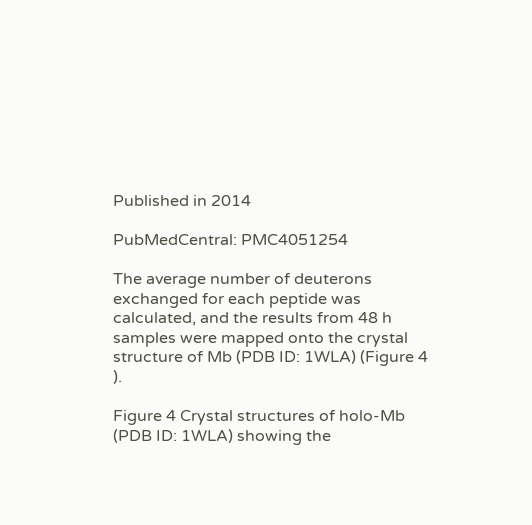Published in 2014

PubMedCentral: PMC4051254

The average number of deuterons exchanged for each peptide was calculated, and the results from 48 h samples were mapped onto the crystal structure of Mb (PDB ID: 1WLA) (Figure 4 ).

Figure 4 Crystal structures of holo-Mb (PDB ID: 1WLA) showing the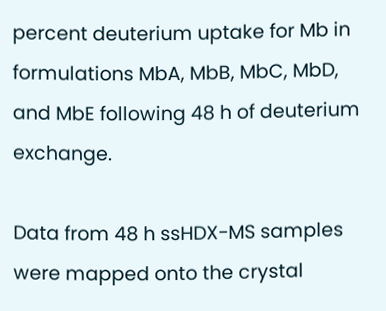percent deuterium uptake for Mb in formulations MbA, MbB, MbC, MbD, and MbE following 48 h of deuterium exchange.

Data from 48 h ssHDX-MS samples were mapped onto the crystal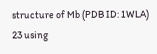structure of Mb (PDB ID: 1WLA) 23 using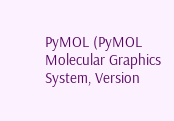PyMOL (PyMOL Molecular Graphics System, Version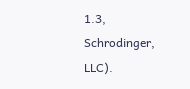1.3, Schrodinger, LLC).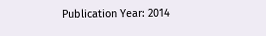Publication Year: 2014